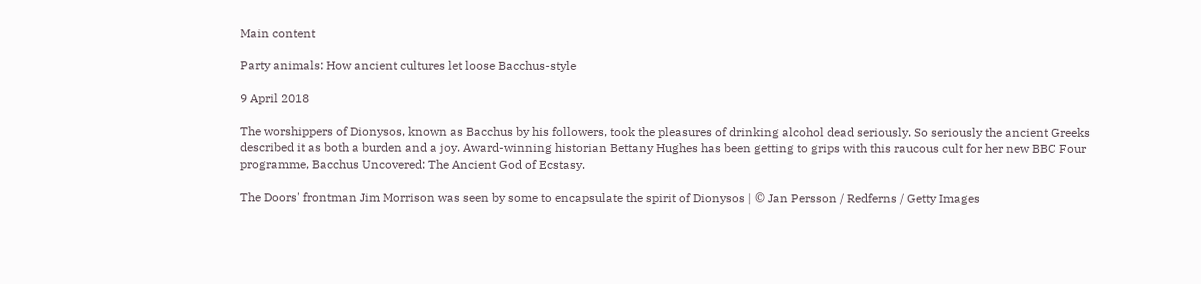Main content

Party animals: How ancient cultures let loose Bacchus-style

9 April 2018

The worshippers of Dionysos, known as Bacchus by his followers, took the pleasures of drinking alcohol dead seriously. So seriously the ancient Greeks described it as both a burden and a joy. Award-winning historian Bettany Hughes has been getting to grips with this raucous cult for her new BBC Four programme, Bacchus Uncovered: The Ancient God of Ecstasy.

The Doors' frontman Jim Morrison was seen by some to encapsulate the spirit of Dionysos | © Jan Persson / Redferns / Getty Images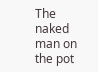The naked man on the pot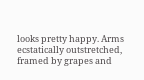looks pretty happy. Arms ecstatically outstretched, framed by grapes and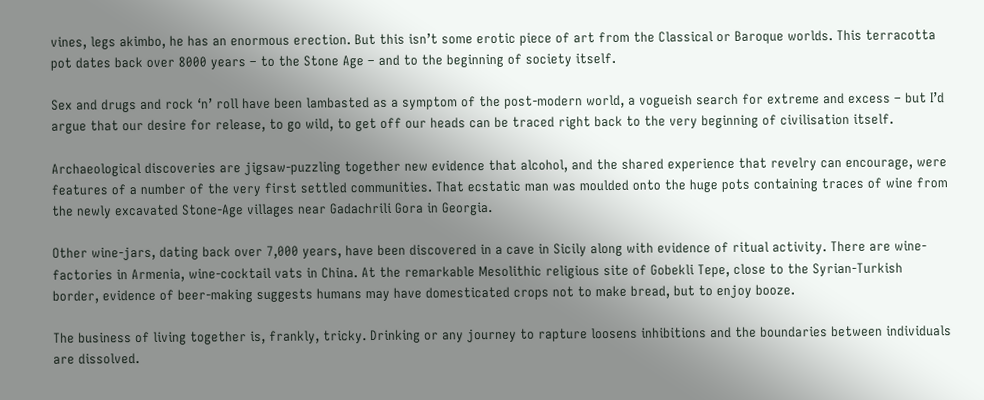vines, legs akimbo, he has an enormous erection. But this isn’t some erotic piece of art from the Classical or Baroque worlds. This terracotta pot dates back over 8000 years – to the Stone Age – and to the beginning of society itself.

Sex and drugs and rock ‘n’ roll have been lambasted as a symptom of the post-modern world, a vogueish search for extreme and excess – but I’d argue that our desire for release, to go wild, to get off our heads can be traced right back to the very beginning of civilisation itself.

Archaeological discoveries are jigsaw-puzzling together new evidence that alcohol, and the shared experience that revelry can encourage, were features of a number of the very first settled communities. That ecstatic man was moulded onto the huge pots containing traces of wine from the newly excavated Stone-Age villages near Gadachrili Gora in Georgia.

Other wine-jars, dating back over 7,000 years, have been discovered in a cave in Sicily along with evidence of ritual activity. There are wine-factories in Armenia, wine-cocktail vats in China. At the remarkable Mesolithic religious site of Gobekli Tepe, close to the Syrian-Turkish border, evidence of beer-making suggests humans may have domesticated crops not to make bread, but to enjoy booze.

The business of living together is, frankly, tricky. Drinking or any journey to rapture loosens inhibitions and the boundaries between individuals are dissolved.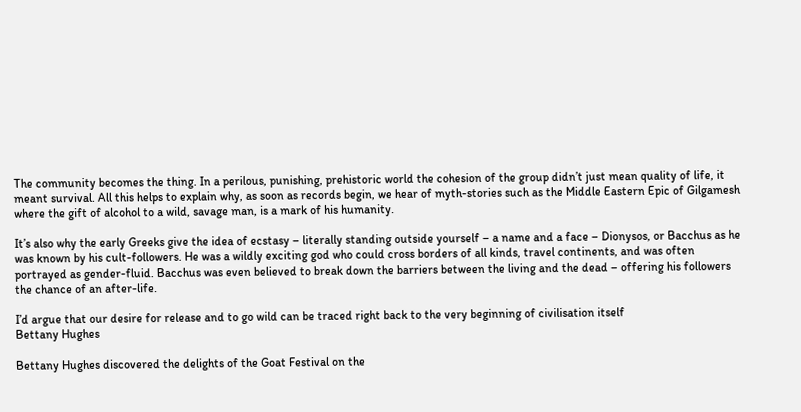The community becomes the thing. In a perilous, punishing, prehistoric world the cohesion of the group didn’t just mean quality of life, it meant survival. All this helps to explain why, as soon as records begin, we hear of myth-stories such as the Middle Eastern Epic of Gilgamesh where the gift of alcohol to a wild, savage man, is a mark of his humanity.

It’s also why the early Greeks give the idea of ecstasy – literally standing outside yourself – a name and a face – Dionysos, or Bacchus as he was known by his cult-followers. He was a wildly exciting god who could cross borders of all kinds, travel continents, and was often portrayed as gender-fluid. Bacchus was even believed to break down the barriers between the living and the dead – offering his followers the chance of an after-life.

I’d argue that our desire for release and to go wild can be traced right back to the very beginning of civilisation itself
Bettany Hughes

Bettany Hughes discovered the delights of the Goat Festival on the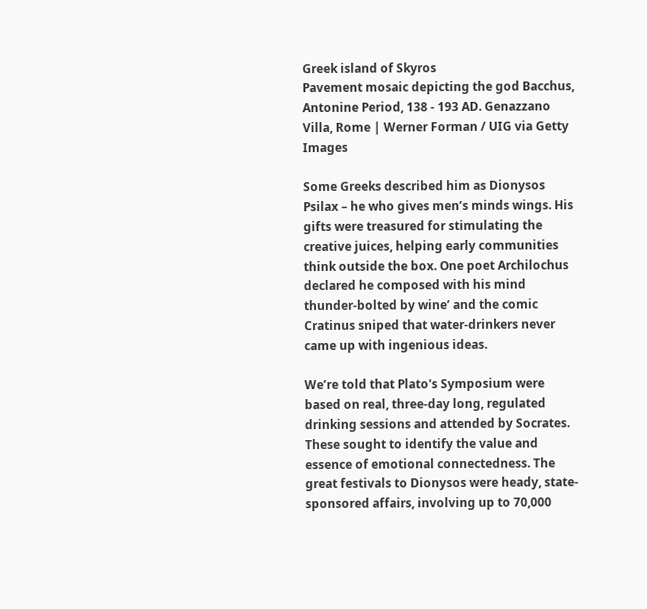Greek island of Skyros
Pavement mosaic depicting the god Bacchus, Antonine Period, 138 - 193 AD. Genazzano Villa, Rome | Werner Forman / UIG via Getty Images

Some Greeks described him as Dionysos Psilax – he who gives men’s minds wings. His gifts were treasured for stimulating the creative juices, helping early communities think outside the box. One poet Archilochus declared he composed with his mind thunder-bolted by wine’ and the comic Cratinus sniped that water-drinkers never came up with ingenious ideas.

We’re told that Plato's Symposium were based on real, three-day long, regulated drinking sessions and attended by Socrates. These sought to identify the value and essence of emotional connectedness. The great festivals to Dionysos were heady, state-sponsored affairs, involving up to 70,000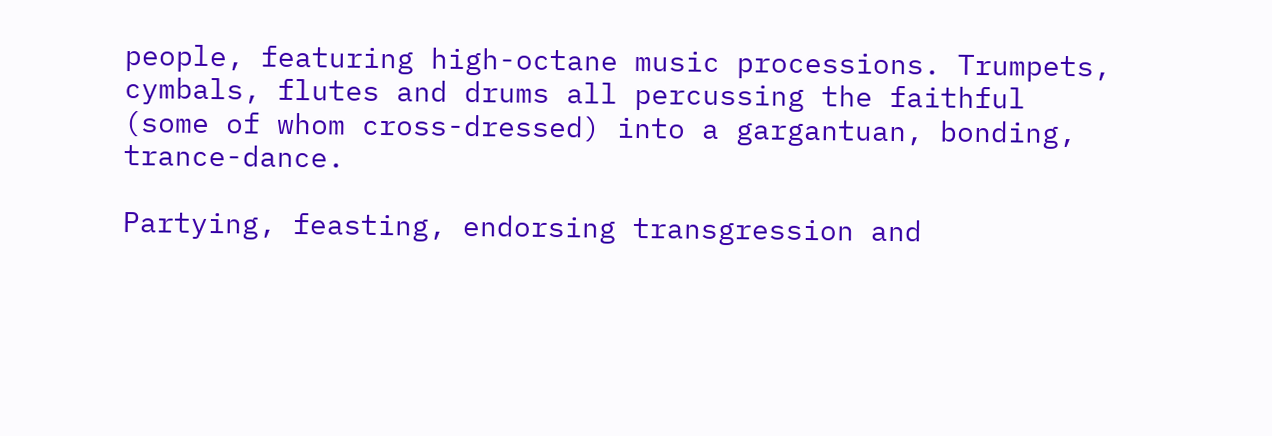people, featuring high-octane music processions. Trumpets, cymbals, flutes and drums all percussing the faithful (some of whom cross-dressed) into a gargantuan, bonding, trance-dance.

Partying, feasting, endorsing transgression and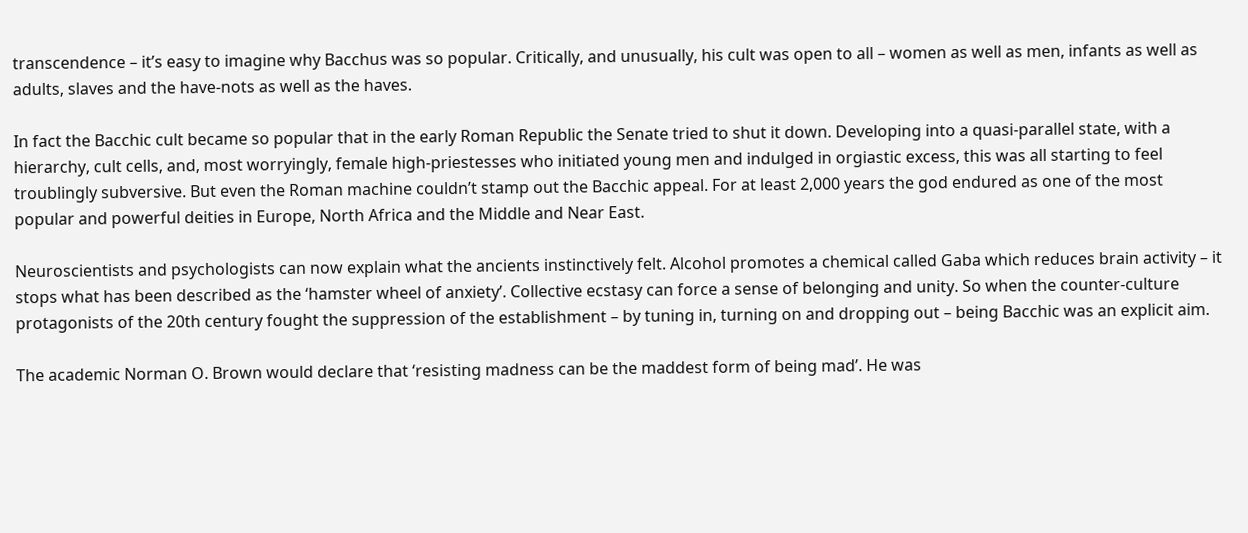transcendence – it’s easy to imagine why Bacchus was so popular. Critically, and unusually, his cult was open to all – women as well as men, infants as well as adults, slaves and the have-nots as well as the haves.

In fact the Bacchic cult became so popular that in the early Roman Republic the Senate tried to shut it down. Developing into a quasi-parallel state, with a hierarchy, cult cells, and, most worryingly, female high-priestesses who initiated young men and indulged in orgiastic excess, this was all starting to feel troublingly subversive. But even the Roman machine couldn’t stamp out the Bacchic appeal. For at least 2,000 years the god endured as one of the most popular and powerful deities in Europe, North Africa and the Middle and Near East.

Neuroscientists and psychologists can now explain what the ancients instinctively felt. Alcohol promotes a chemical called Gaba which reduces brain activity – it stops what has been described as the ‘hamster wheel of anxiety’. Collective ecstasy can force a sense of belonging and unity. So when the counter-culture protagonists of the 20th century fought the suppression of the establishment – by tuning in, turning on and dropping out – being Bacchic was an explicit aim.

The academic Norman O. Brown would declare that ‘resisting madness can be the maddest form of being mad’. He was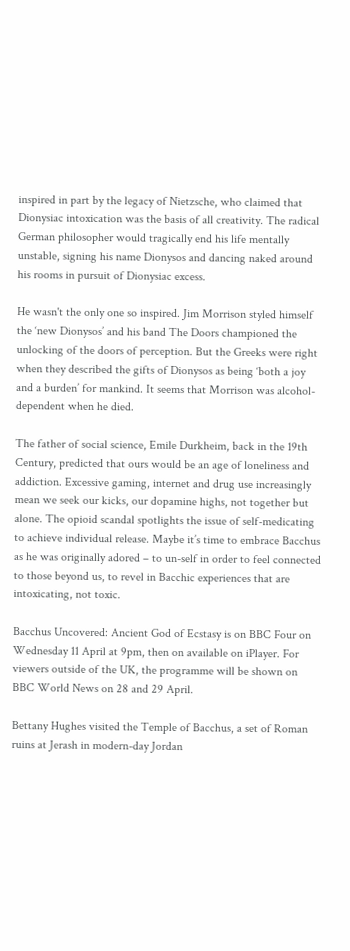inspired in part by the legacy of Nietzsche, who claimed that Dionysiac intoxication was the basis of all creativity. The radical German philosopher would tragically end his life mentally unstable, signing his name Dionysos and dancing naked around his rooms in pursuit of Dionysiac excess.

He wasn't the only one so inspired. Jim Morrison styled himself the ‘new Dionysos’ and his band The Doors championed the unlocking of the doors of perception. But the Greeks were right when they described the gifts of Dionysos as being ‘both a joy and a burden’ for mankind. It seems that Morrison was alcohol-dependent when he died.

The father of social science, Emile Durkheim, back in the 19th Century, predicted that ours would be an age of loneliness and addiction. Excessive gaming, internet and drug use increasingly mean we seek our kicks, our dopamine highs, not together but alone. The opioid scandal spotlights the issue of self-medicating to achieve individual release. Maybe it’s time to embrace Bacchus as he was originally adored – to un-self in order to feel connected to those beyond us, to revel in Bacchic experiences that are intoxicating, not toxic.

Bacchus Uncovered: Ancient God of Ecstasy is on BBC Four on Wednesday 11 April at 9pm, then on available on iPlayer. For viewers outside of the UK, the programme will be shown on BBC World News on 28 and 29 April.

Bettany Hughes visited the Temple of Bacchus, a set of Roman ruins at Jerash in modern-day Jordan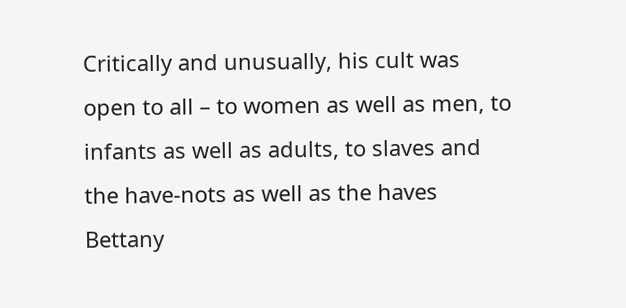Critically and unusually, his cult was open to all – to women as well as men, to infants as well as adults, to slaves and the have-nots as well as the haves
Bettany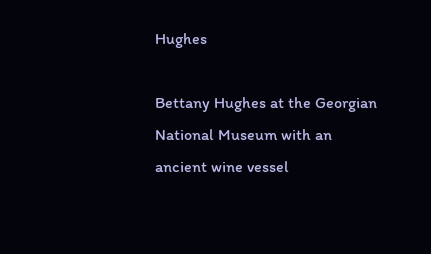Hughes

Bettany Hughes at the Georgian National Museum with an ancient wine vessel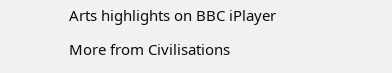Arts highlights on BBC iPlayer

More from Civilisations